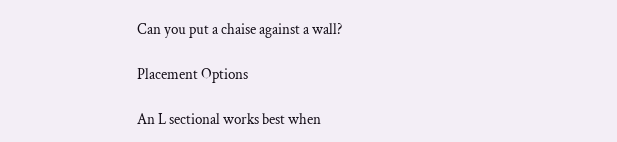Can you put a chaise against a wall?

Placement Options

An L sectional works best when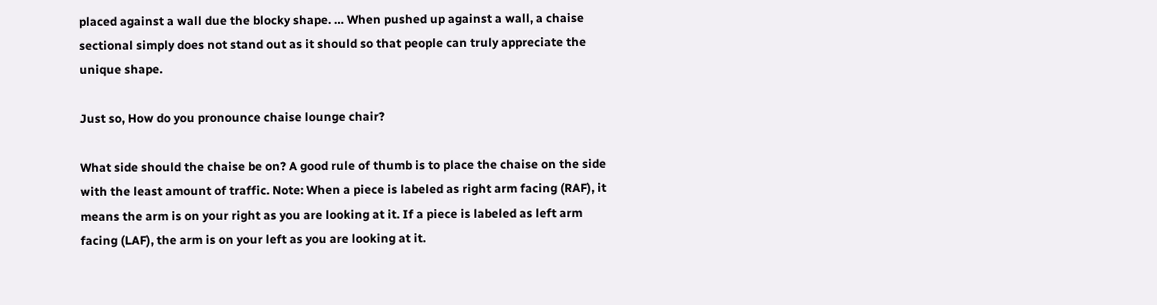placed against a wall due the blocky shape. … When pushed up against a wall, a chaise sectional simply does not stand out as it should so that people can truly appreciate the unique shape.

Just so, How do you pronounce chaise lounge chair?

What side should the chaise be on? A good rule of thumb is to place the chaise on the side with the least amount of traffic. Note: When a piece is labeled as right arm facing (RAF), it means the arm is on your right as you are looking at it. If a piece is labeled as left arm facing (LAF), the arm is on your left as you are looking at it.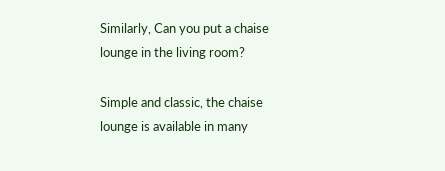Similarly, Can you put a chaise lounge in the living room?

Simple and classic, the chaise lounge is available in many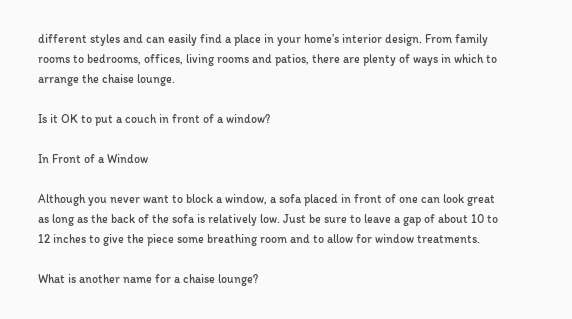different styles and can easily find a place in your home’s interior design. From family rooms to bedrooms, offices, living rooms and patios, there are plenty of ways in which to arrange the chaise lounge.

Is it OK to put a couch in front of a window?

In Front of a Window

Although you never want to block a window, a sofa placed in front of one can look great as long as the back of the sofa is relatively low. Just be sure to leave a gap of about 10 to 12 inches to give the piece some breathing room and to allow for window treatments.

What is another name for a chaise lounge?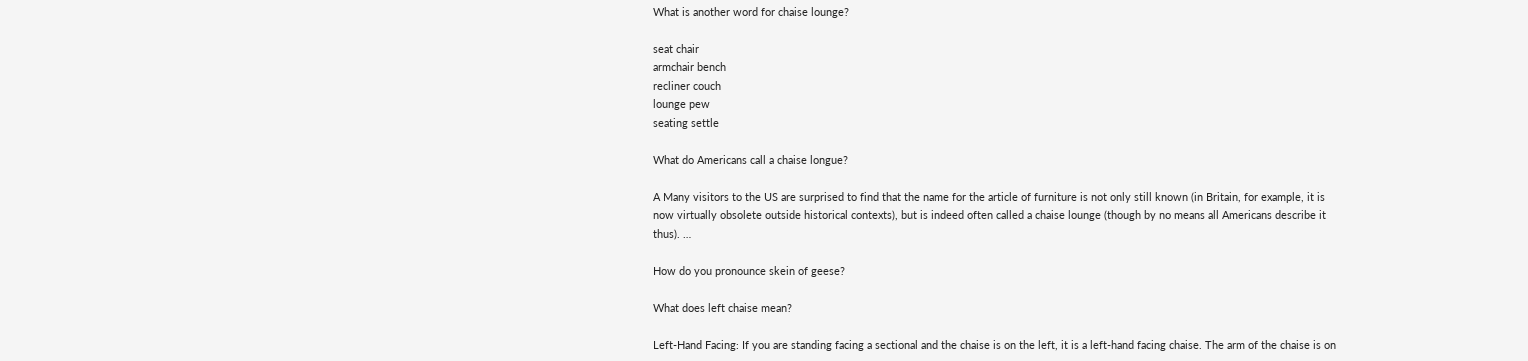What is another word for chaise lounge?

seat chair
armchair bench
recliner couch
lounge pew
seating settle

What do Americans call a chaise longue?

A Many visitors to the US are surprised to find that the name for the article of furniture is not only still known (in Britain, for example, it is now virtually obsolete outside historical contexts), but is indeed often called a chaise lounge (though by no means all Americans describe it thus). …

How do you pronounce skein of geese?

What does left chaise mean?

Left-Hand Facing: If you are standing facing a sectional and the chaise is on the left, it is a left-hand facing chaise. The arm of the chaise is on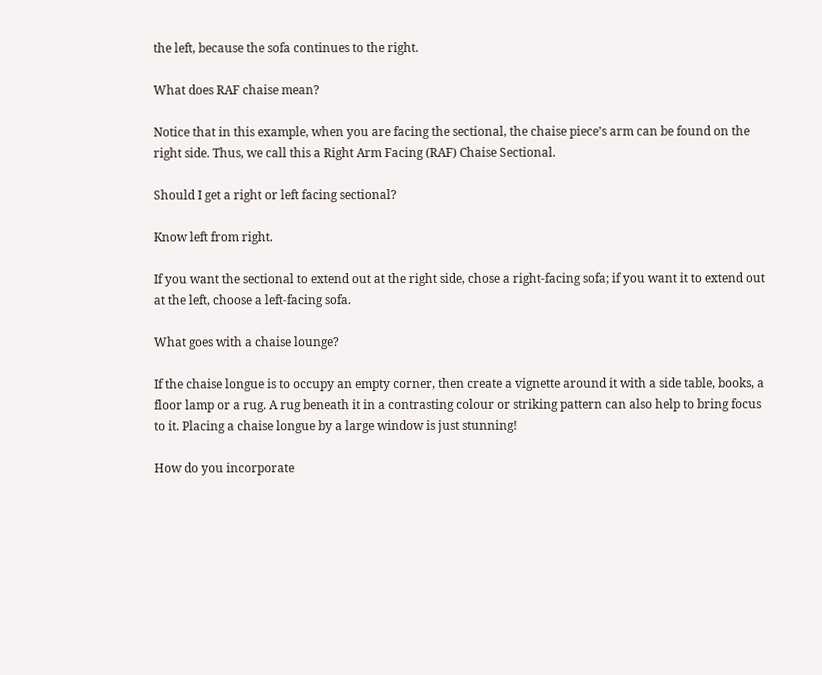the left, because the sofa continues to the right.

What does RAF chaise mean?

Notice that in this example, when you are facing the sectional, the chaise piece’s arm can be found on the right side. Thus, we call this a Right Arm Facing (RAF) Chaise Sectional.

Should I get a right or left facing sectional?

Know left from right.

If you want the sectional to extend out at the right side, chose a right-facing sofa; if you want it to extend out at the left, choose a left-facing sofa.

What goes with a chaise lounge?

If the chaise longue is to occupy an empty corner, then create a vignette around it with a side table, books, a floor lamp or a rug. A rug beneath it in a contrasting colour or striking pattern can also help to bring focus to it. Placing a chaise longue by a large window is just stunning!

How do you incorporate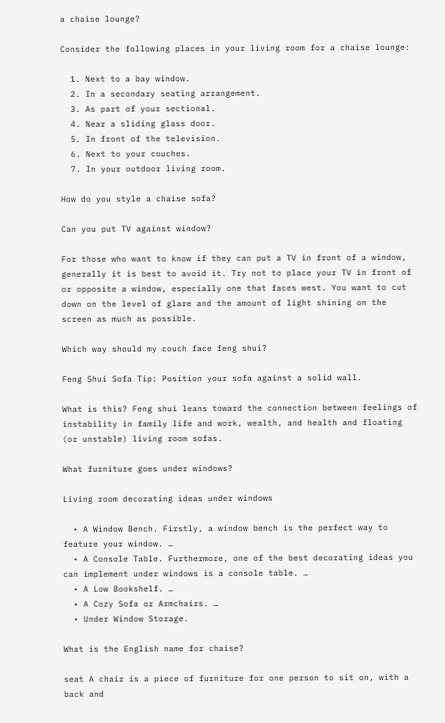a chaise lounge?

Consider the following places in your living room for a chaise lounge:

  1. Next to a bay window.
  2. In a secondary seating arrangement.
  3. As part of your sectional.
  4. Near a sliding glass door.
  5. In front of the television.
  6. Next to your couches.
  7. In your outdoor living room.

How do you style a chaise sofa?

Can you put TV against window?

For those who want to know if they can put a TV in front of a window, generally it is best to avoid it. Try not to place your TV in front of or opposite a window, especially one that faces west. You want to cut down on the level of glare and the amount of light shining on the screen as much as possible.

Which way should my couch face feng shui?

Feng Shui Sofa Tip: Position your sofa against a solid wall.

What is this? Feng shui leans toward the connection between feelings of instability in family life and work, wealth, and health and floating (or unstable) living room sofas.

What furniture goes under windows?

Living room decorating ideas under windows

  • A Window Bench. Firstly, a window bench is the perfect way to feature your window. …
  • A Console Table. Furthermore, one of the best decorating ideas you can implement under windows is a console table. …
  • A Low Bookshelf. …
  • A Cozy Sofa or Armchairs. …
  • Under Window Storage.

What is the English name for chaise?

seat A chair is a piece of furniture for one person to sit on, with a back and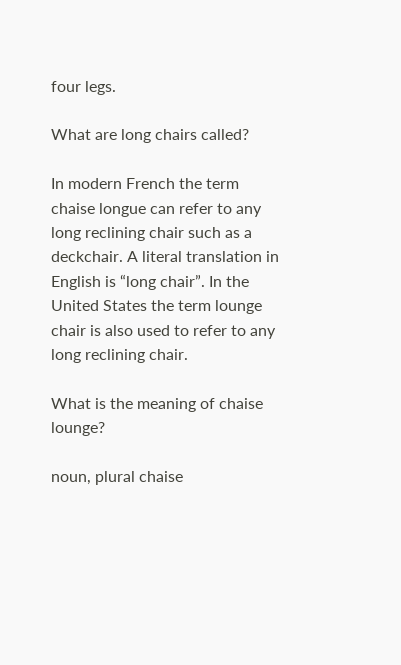four legs.

What are long chairs called?

In modern French the term chaise longue can refer to any long reclining chair such as a deckchair. A literal translation in English is “long chair”. In the United States the term lounge chair is also used to refer to any long reclining chair.

What is the meaning of chaise lounge?

noun, plural chaise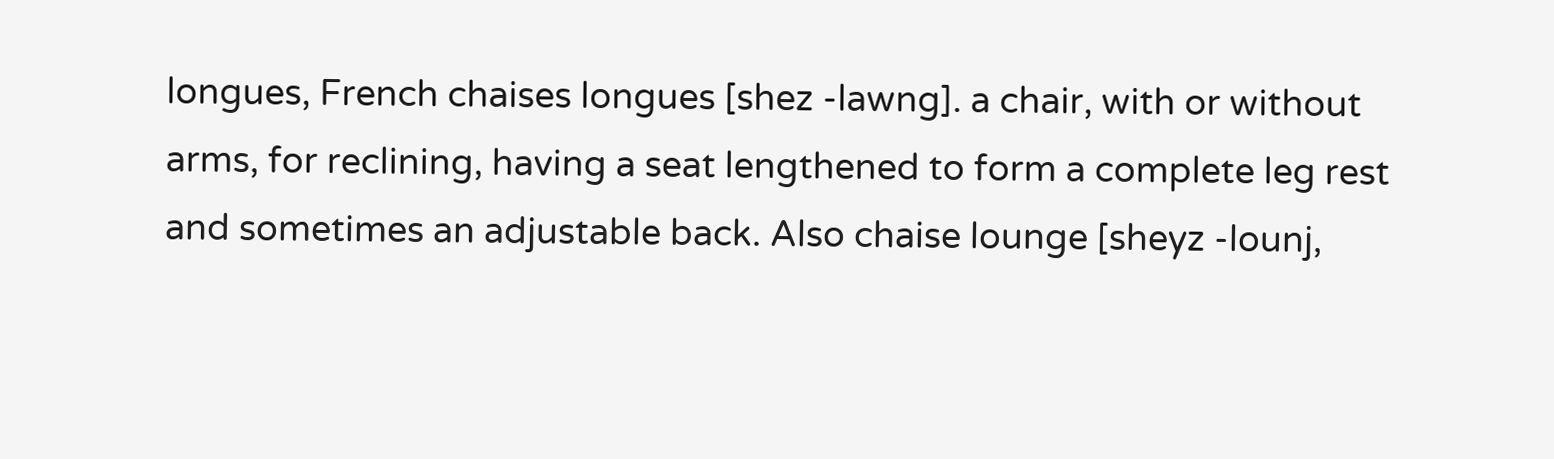longues, French chaises longues [shez -lawng]. a chair, with or without arms, for reclining, having a seat lengthened to form a complete leg rest and sometimes an adjustable back. Also chaise lounge [sheyz -lounj,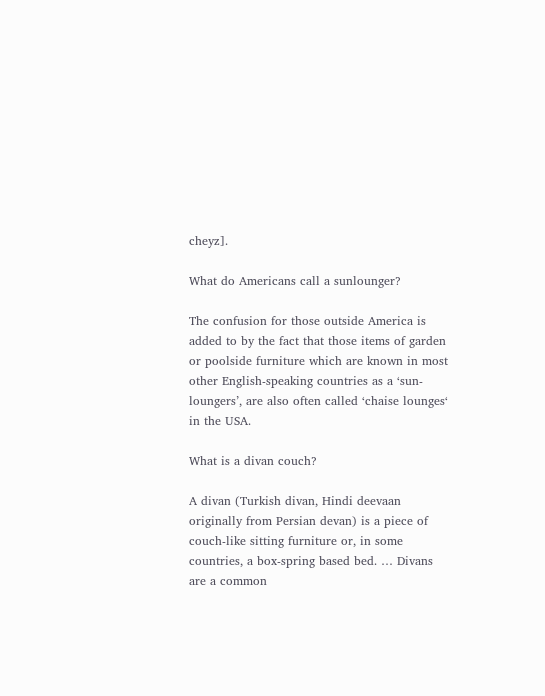cheyz].

What do Americans call a sunlounger?

The confusion for those outside America is added to by the fact that those items of garden or poolside furniture which are known in most other English-speaking countries as a ‘sun-loungers’, are also often called ‘chaise lounges‘ in the USA.

What is a divan couch?

A divan (Turkish divan, Hindi deevaan originally from Persian devan) is a piece of couch-like sitting furniture or, in some countries, a box-spring based bed. … Divans are a common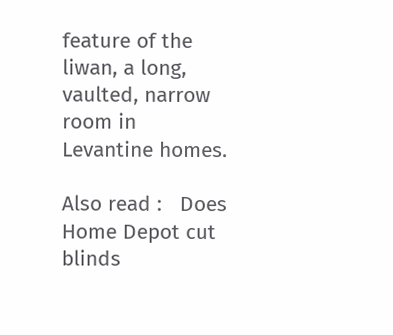feature of the liwan, a long, vaulted, narrow room in Levantine homes.

Also read :   Does Home Depot cut blinds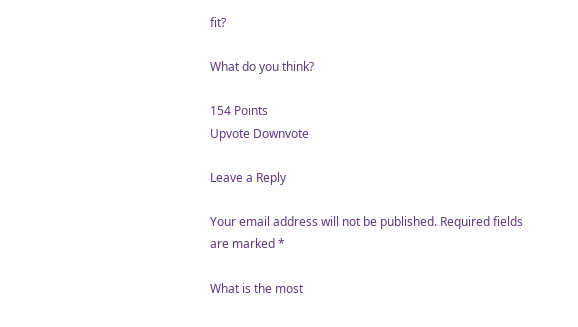fit?

What do you think?

154 Points
Upvote Downvote

Leave a Reply

Your email address will not be published. Required fields are marked *

What is the most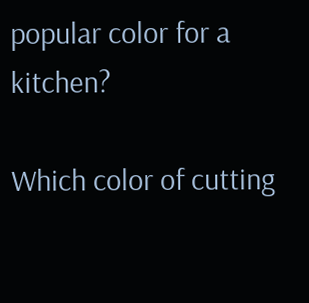popular color for a kitchen?

Which color of cutting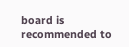board is recommended to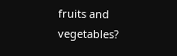fruits and vegetables?